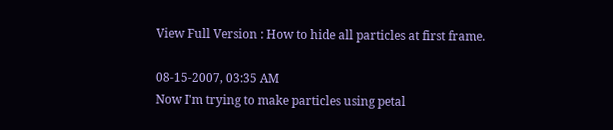View Full Version : How to hide all particles at first frame.

08-15-2007, 03:35 AM
Now I'm trying to make particles using petal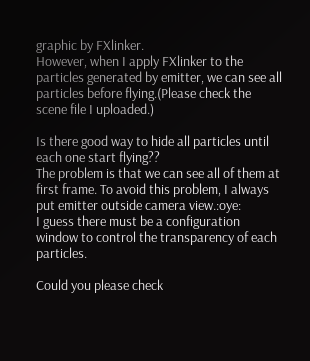graphic by FXlinker.
However, when I apply FXlinker to the particles generated by emitter, we can see all particles before flying.(Please check the scene file I uploaded.)

Is there good way to hide all particles until each one start flying??
The problem is that we can see all of them at first frame. To avoid this problem, I always put emitter outside camera view.:oye:
I guess there must be a configuration window to control the transparency of each particles.

Could you please check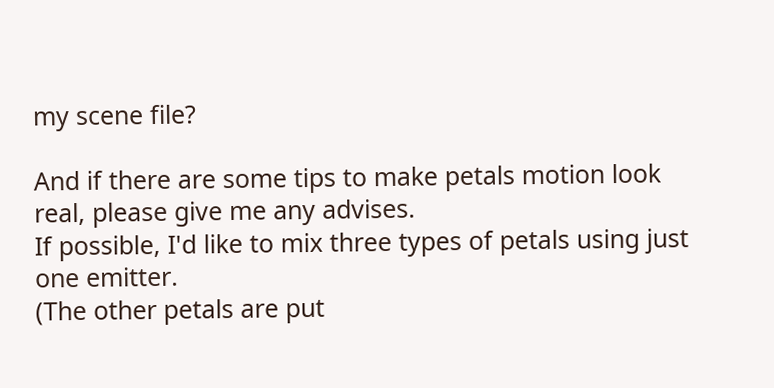my scene file?

And if there are some tips to make petals motion look real, please give me any advises.
If possible, I'd like to mix three types of petals using just one emitter.
(The other petals are put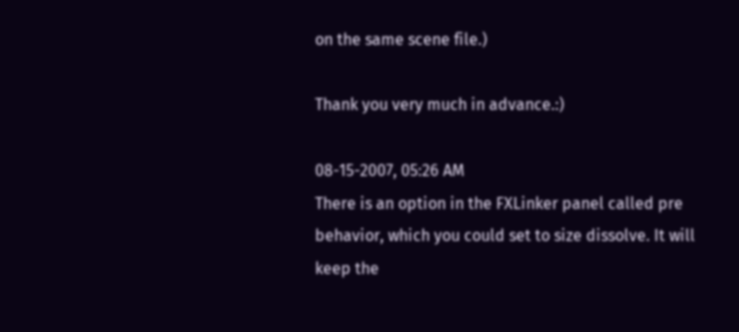on the same scene file.)

Thank you very much in advance.:)

08-15-2007, 05:26 AM
There is an option in the FXLinker panel called pre behavior, which you could set to size dissolve. It will keep the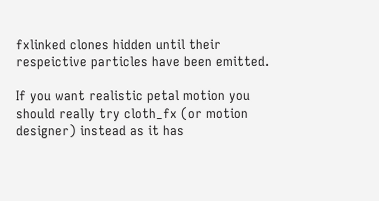fxlinked clones hidden until their respeictive particles have been emitted.

If you want realistic petal motion you should really try cloth_fx (or motion designer) instead as it has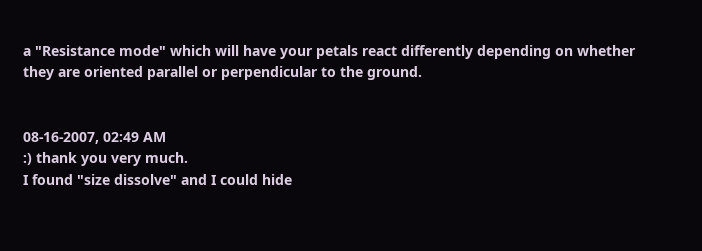a "Resistance mode" which will have your petals react differently depending on whether they are oriented parallel or perpendicular to the ground.


08-16-2007, 02:49 AM
:) thank you very much.
I found "size dissolve" and I could hide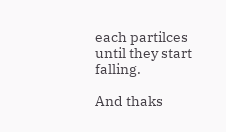each partilces until they start falling.

And thaks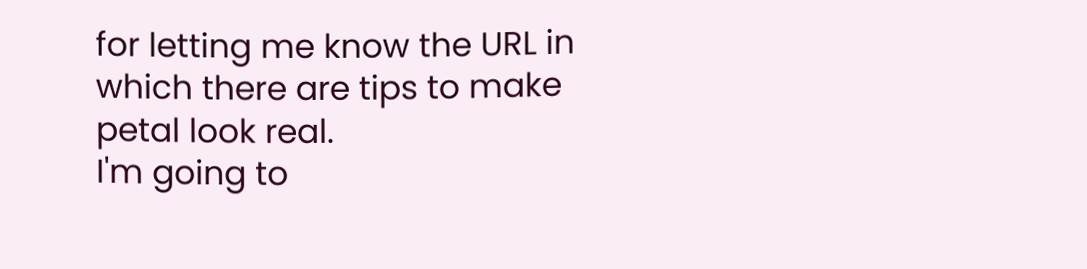for letting me know the URL in which there are tips to make petal look real.
I'm going to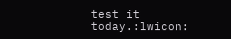test it today.:lwicon: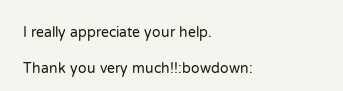I really appreciate your help.

Thank you very much!!:bowdown: